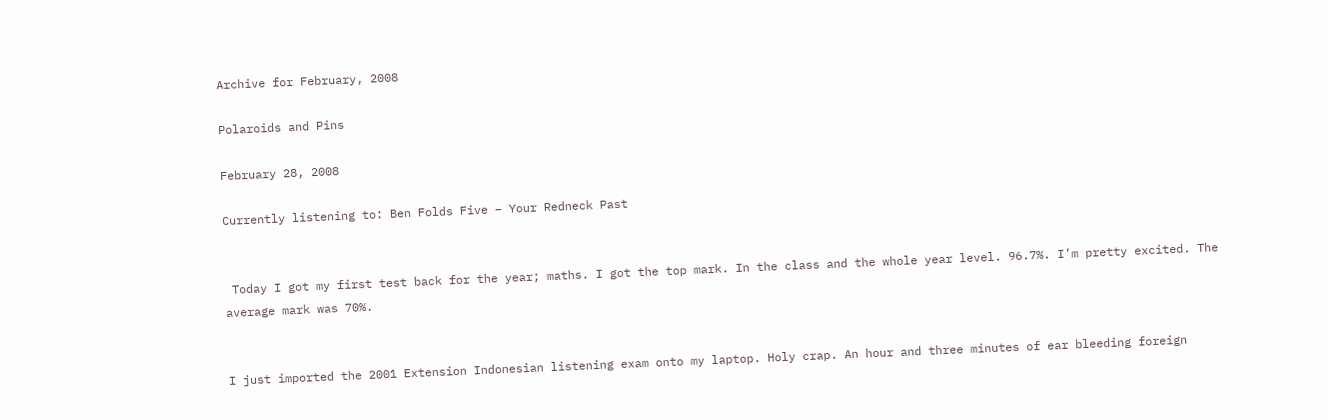Archive for February, 2008

Polaroids and Pins

February 28, 2008

Currently listening to: Ben Folds Five – Your Redneck Past


 Today I got my first test back for the year; maths. I got the top mark. In the class and the whole year level. 96.7%. I’m pretty excited. The average mark was 70%.


I just imported the 2001 Extension Indonesian listening exam onto my laptop. Holy crap. An hour and three minutes of ear bleeding foreign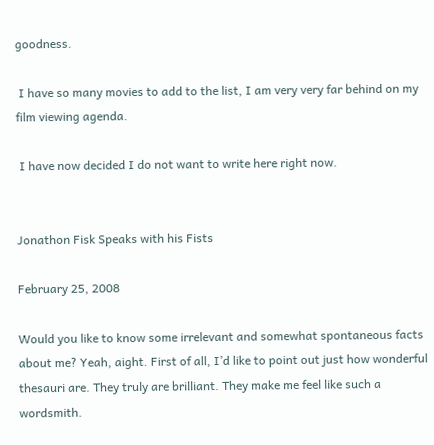goodness.

 I have so many movies to add to the list, I am very very far behind on my film viewing agenda.

 I have now decided I do not want to write here right now.


Jonathon Fisk Speaks with his Fists

February 25, 2008

Would you like to know some irrelevant and somewhat spontaneous facts about me? Yeah, aight. First of all, I’d like to point out just how wonderful thesauri are. They truly are brilliant. They make me feel like such a wordsmith.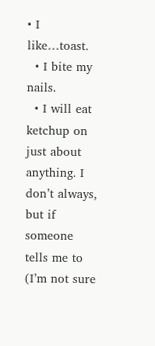• I like…toast.
  • I bite my nails.
  • I will eat ketchup on just about anything. I don’t always, but if someone tells me to (I’m not sure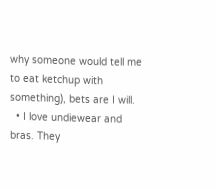why someone would tell me to eat ketchup with something), bets are I will.
  • I love undiewear and bras. They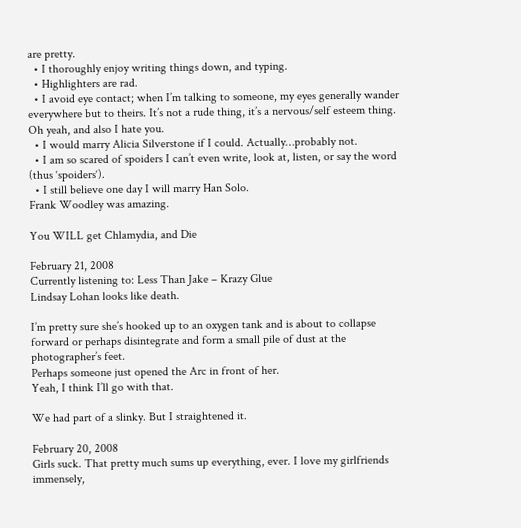are pretty.
  • I thoroughly enjoy writing things down, and typing.
  • Highlighters are rad.
  • I avoid eye contact; when I’m talking to someone, my eyes generally wander everywhere but to theirs. It’s not a rude thing, it’s a nervous/self esteem thing. Oh yeah, and also I hate you.
  • I would marry Alicia Silverstone if I could. Actually…probably not.
  • I am so scared of spoiders I can’t even write, look at, listen, or say the word (thus ‘spoiders‘).
  • I still believe one day I will marry Han Solo.
Frank Woodley was amazing.

You WILL get Chlamydia, and Die

February 21, 2008
Currently listening to: Less Than Jake – Krazy Glue
Lindsay Lohan looks like death.

I’m pretty sure she’s hooked up to an oxygen tank and is about to collapse forward or perhaps disintegrate and form a small pile of dust at the photographer’s feet.
Perhaps someone just opened the Arc in front of her.
Yeah, I think I’ll go with that.

We had part of a slinky. But I straightened it.

February 20, 2008
Girls suck. That pretty much sums up everything, ever. I love my girlfriends immensely,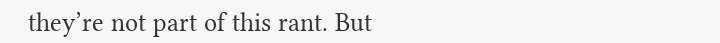they’re not part of this rant. But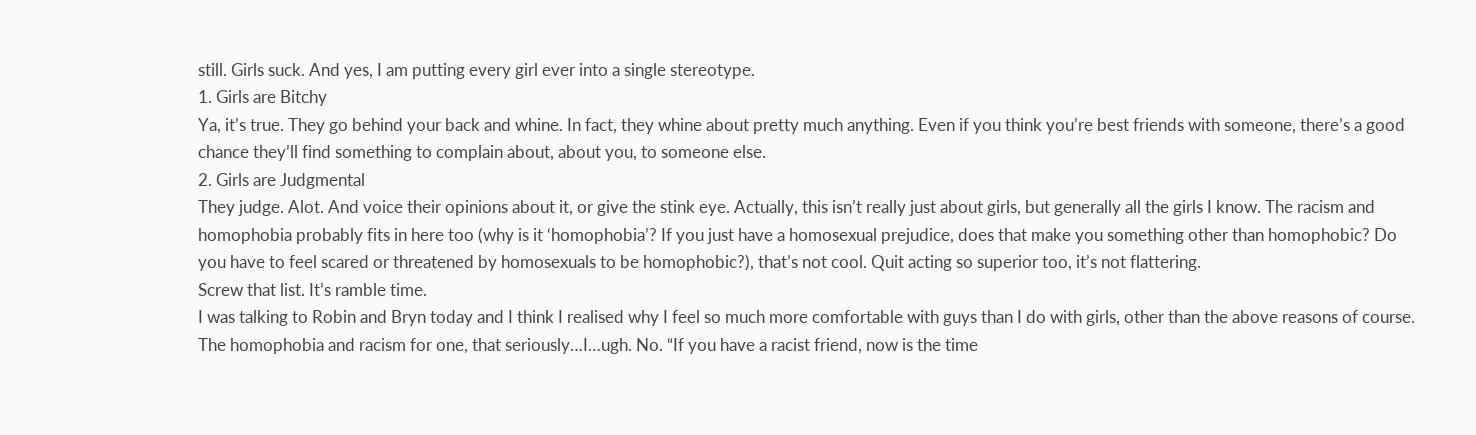still. Girls suck. And yes, I am putting every girl ever into a single stereotype.
1. Girls are Bitchy
Ya, it’s true. They go behind your back and whine. In fact, they whine about pretty much anything. Even if you think you’re best friends with someone, there’s a good chance they’ll find something to complain about, about you, to someone else.
2. Girls are Judgmental
They judge. Alot. And voice their opinions about it, or give the stink eye. Actually, this isn’t really just about girls, but generally all the girls I know. The racism and homophobia probably fits in here too (why is it ‘homophobia’? If you just have a homosexual prejudice, does that make you something other than homophobic? Do you have to feel scared or threatened by homosexuals to be homophobic?), that’s not cool. Quit acting so superior too, it’s not flattering.
Screw that list. It’s ramble time.
I was talking to Robin and Bryn today and I think I realised why I feel so much more comfortable with guys than I do with girls, other than the above reasons of course. The homophobia and racism for one, that seriously…I…ugh. No. “If you have a racist friend, now is the time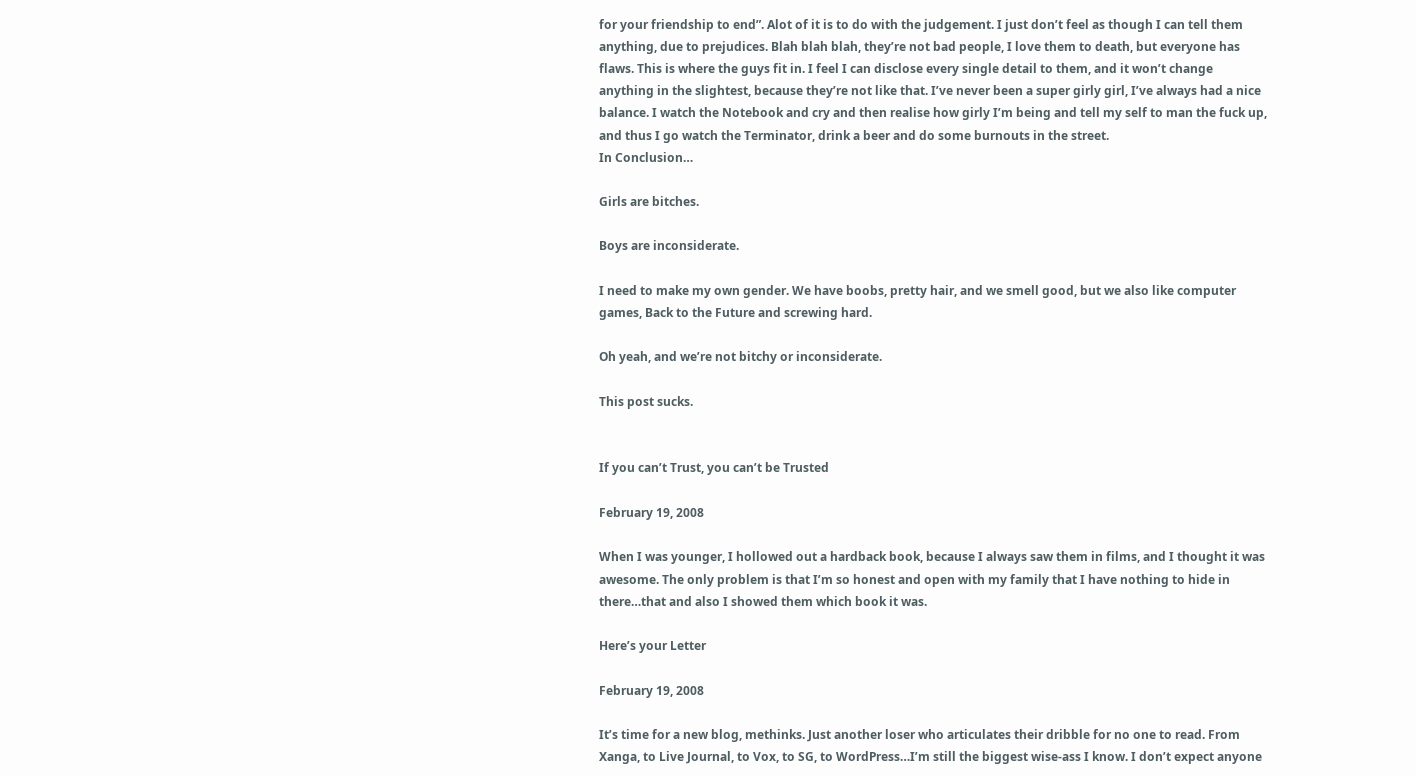for your friendship to end”. Alot of it is to do with the judgement. I just don’t feel as though I can tell them anything, due to prejudices. Blah blah blah, they’re not bad people, I love them to death, but everyone has flaws. This is where the guys fit in. I feel I can disclose every single detail to them, and it won’t change anything in the slightest, because they’re not like that. I’ve never been a super girly girl, I’ve always had a nice balance. I watch the Notebook and cry and then realise how girly I’m being and tell my self to man the fuck up, and thus I go watch the Terminator, drink a beer and do some burnouts in the street.
In Conclusion…

Girls are bitches.

Boys are inconsiderate.

I need to make my own gender. We have boobs, pretty hair, and we smell good, but we also like computer games, Back to the Future and screwing hard.

Oh yeah, and we’re not bitchy or inconsiderate.

This post sucks.


If you can’t Trust, you can’t be Trusted

February 19, 2008

When I was younger, I hollowed out a hardback book, because I always saw them in films, and I thought it was awesome. The only problem is that I’m so honest and open with my family that I have nothing to hide in there…that and also I showed them which book it was.

Here’s your Letter

February 19, 2008

It’s time for a new blog, methinks. Just another loser who articulates their dribble for no one to read. From Xanga, to Live Journal, to Vox, to SG, to WordPress…I’m still the biggest wise-ass I know. I don’t expect anyone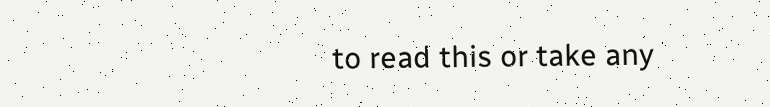to read this or take any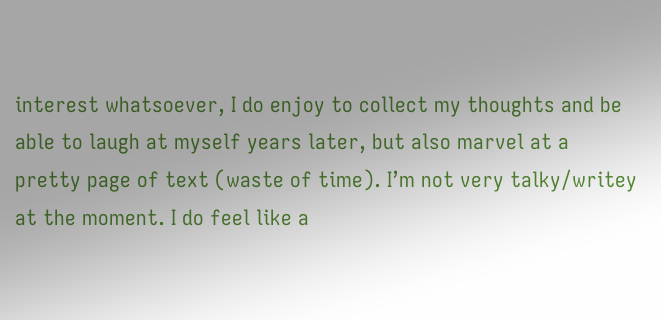interest whatsoever, I do enjoy to collect my thoughts and be able to laugh at myself years later, but also marvel at a pretty page of text (waste of time). I’m not very talky/writey at the moment. I do feel like a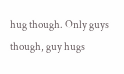hug though. Only guys though, guy hugs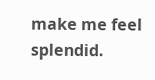make me feel splendid.